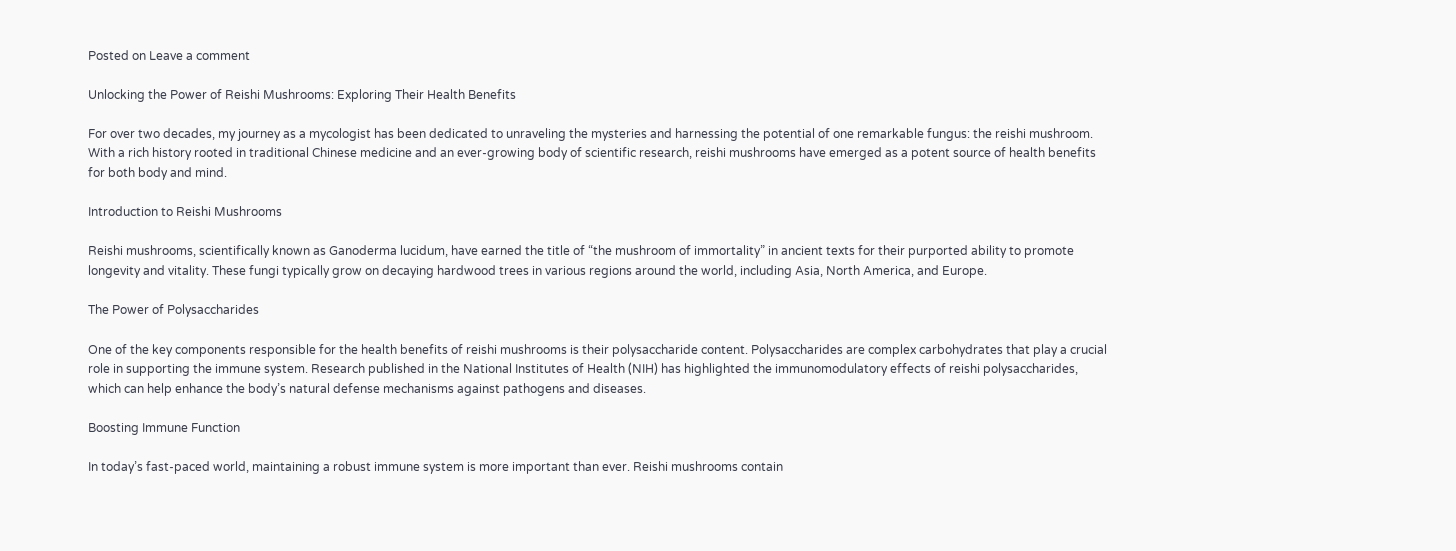Posted on Leave a comment

Unlocking the Power of Reishi Mushrooms: Exploring Their Health Benefits

For over two decades, my journey as a mycologist has been dedicated to unraveling the mysteries and harnessing the potential of one remarkable fungus: the reishi mushroom. With a rich history rooted in traditional Chinese medicine and an ever-growing body of scientific research, reishi mushrooms have emerged as a potent source of health benefits for both body and mind.

Introduction to Reishi Mushrooms

Reishi mushrooms, scientifically known as Ganoderma lucidum, have earned the title of “the mushroom of immortality” in ancient texts for their purported ability to promote longevity and vitality. These fungi typically grow on decaying hardwood trees in various regions around the world, including Asia, North America, and Europe.

The Power of Polysaccharides

One of the key components responsible for the health benefits of reishi mushrooms is their polysaccharide content. Polysaccharides are complex carbohydrates that play a crucial role in supporting the immune system. Research published in the National Institutes of Health (NIH) has highlighted the immunomodulatory effects of reishi polysaccharides, which can help enhance the body’s natural defense mechanisms against pathogens and diseases.

Boosting Immune Function

In today’s fast-paced world, maintaining a robust immune system is more important than ever. Reishi mushrooms contain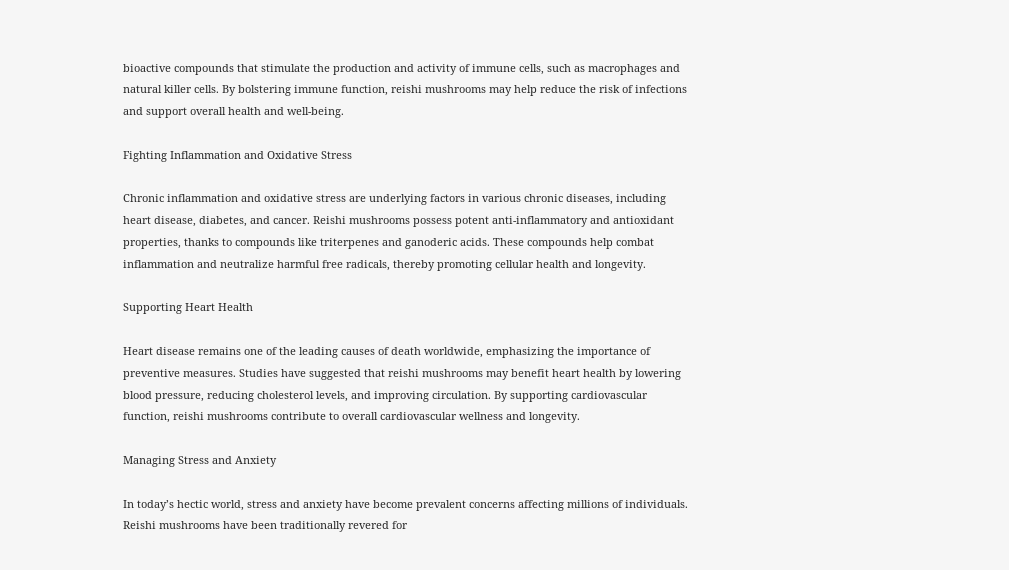bioactive compounds that stimulate the production and activity of immune cells, such as macrophages and natural killer cells. By bolstering immune function, reishi mushrooms may help reduce the risk of infections and support overall health and well-being.

Fighting Inflammation and Oxidative Stress

Chronic inflammation and oxidative stress are underlying factors in various chronic diseases, including heart disease, diabetes, and cancer. Reishi mushrooms possess potent anti-inflammatory and antioxidant properties, thanks to compounds like triterpenes and ganoderic acids. These compounds help combat inflammation and neutralize harmful free radicals, thereby promoting cellular health and longevity.

Supporting Heart Health

Heart disease remains one of the leading causes of death worldwide, emphasizing the importance of preventive measures. Studies have suggested that reishi mushrooms may benefit heart health by lowering blood pressure, reducing cholesterol levels, and improving circulation. By supporting cardiovascular function, reishi mushrooms contribute to overall cardiovascular wellness and longevity.

Managing Stress and Anxiety

In today’s hectic world, stress and anxiety have become prevalent concerns affecting millions of individuals. Reishi mushrooms have been traditionally revered for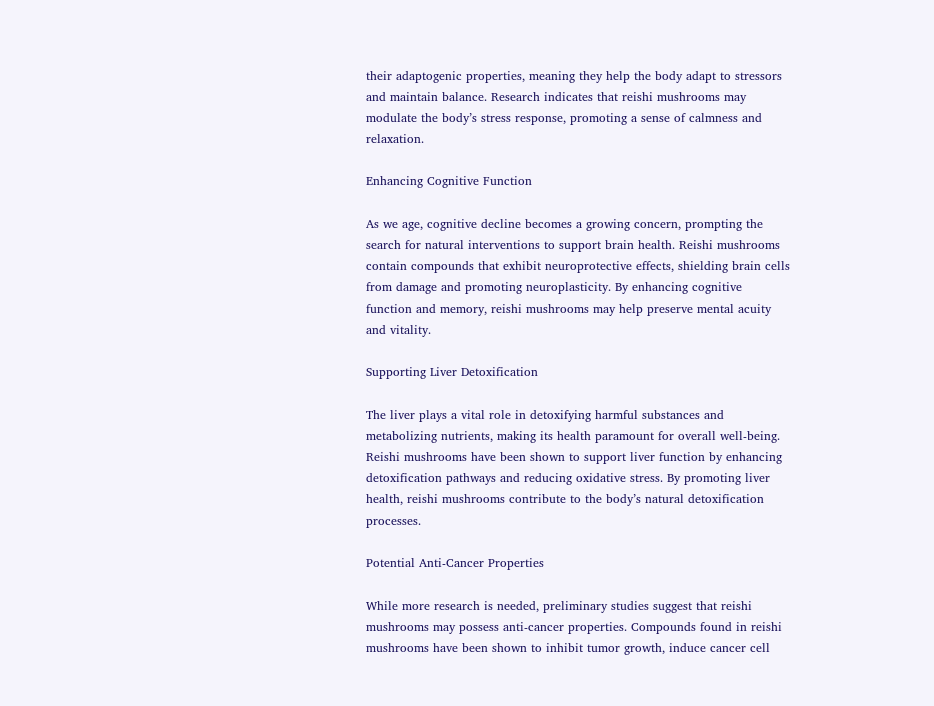their adaptogenic properties, meaning they help the body adapt to stressors and maintain balance. Research indicates that reishi mushrooms may modulate the body’s stress response, promoting a sense of calmness and relaxation.

Enhancing Cognitive Function

As we age, cognitive decline becomes a growing concern, prompting the search for natural interventions to support brain health. Reishi mushrooms contain compounds that exhibit neuroprotective effects, shielding brain cells from damage and promoting neuroplasticity. By enhancing cognitive function and memory, reishi mushrooms may help preserve mental acuity and vitality.

Supporting Liver Detoxification

The liver plays a vital role in detoxifying harmful substances and metabolizing nutrients, making its health paramount for overall well-being. Reishi mushrooms have been shown to support liver function by enhancing detoxification pathways and reducing oxidative stress. By promoting liver health, reishi mushrooms contribute to the body’s natural detoxification processes.

Potential Anti-Cancer Properties

While more research is needed, preliminary studies suggest that reishi mushrooms may possess anti-cancer properties. Compounds found in reishi mushrooms have been shown to inhibit tumor growth, induce cancer cell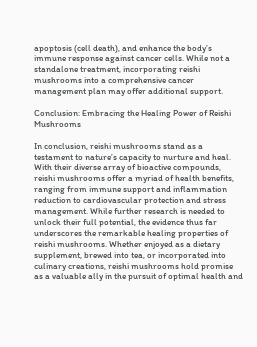apoptosis (cell death), and enhance the body’s immune response against cancer cells. While not a standalone treatment, incorporating reishi mushrooms into a comprehensive cancer management plan may offer additional support.

Conclusion: Embracing the Healing Power of Reishi Mushrooms

In conclusion, reishi mushrooms stand as a testament to nature’s capacity to nurture and heal. With their diverse array of bioactive compounds, reishi mushrooms offer a myriad of health benefits, ranging from immune support and inflammation reduction to cardiovascular protection and stress management. While further research is needed to unlock their full potential, the evidence thus far underscores the remarkable healing properties of reishi mushrooms. Whether enjoyed as a dietary supplement, brewed into tea, or incorporated into culinary creations, reishi mushrooms hold promise as a valuable ally in the pursuit of optimal health and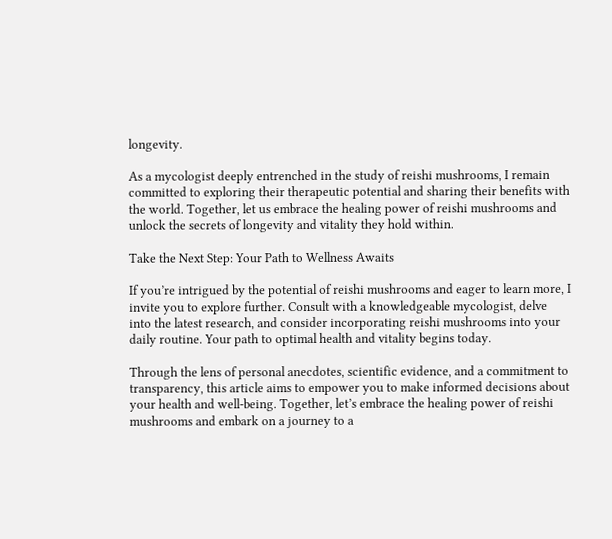longevity.

As a mycologist deeply entrenched in the study of reishi mushrooms, I remain committed to exploring their therapeutic potential and sharing their benefits with the world. Together, let us embrace the healing power of reishi mushrooms and unlock the secrets of longevity and vitality they hold within.

Take the Next Step: Your Path to Wellness Awaits

If you’re intrigued by the potential of reishi mushrooms and eager to learn more, I invite you to explore further. Consult with a knowledgeable mycologist, delve into the latest research, and consider incorporating reishi mushrooms into your daily routine. Your path to optimal health and vitality begins today.

Through the lens of personal anecdotes, scientific evidence, and a commitment to transparency, this article aims to empower you to make informed decisions about your health and well-being. Together, let’s embrace the healing power of reishi mushrooms and embark on a journey to a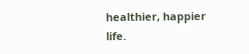healthier, happier life.